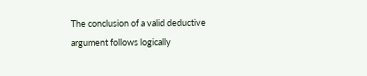The conclusion of a valid deductive argument follows logically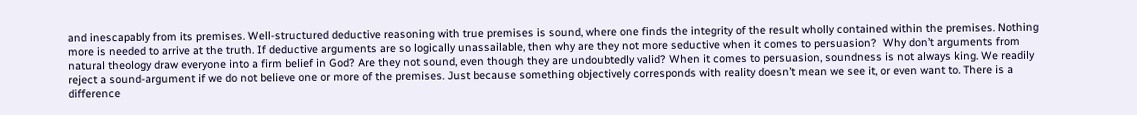and inescapably from its premises. Well-structured deductive reasoning with true premises is sound, where one finds the integrity of the result wholly contained within the premises. Nothing more is needed to arrive at the truth. If deductive arguments are so logically unassailable, then why are they not more seductive when it comes to persuasion?  Why don’t arguments from natural theology draw everyone into a firm belief in God? Are they not sound, even though they are undoubtedly valid? When it comes to persuasion, soundness is not always king. We readily reject a sound-argument if we do not believe one or more of the premises. Just because something objectively corresponds with reality doesn’t mean we see it, or even want to. There is a difference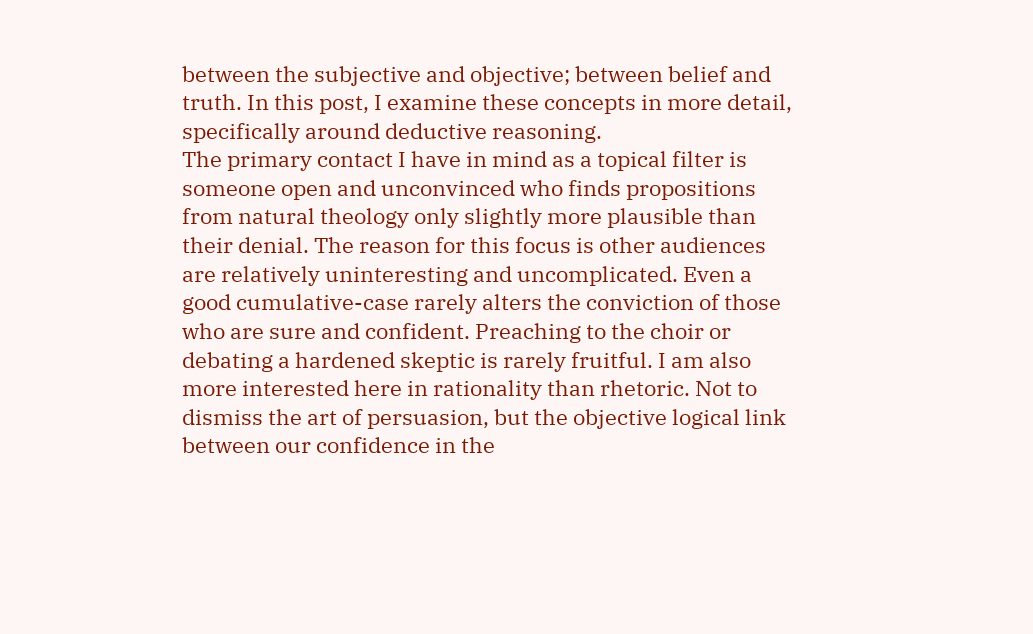between the subjective and objective; between belief and truth. In this post, I examine these concepts in more detail, specifically around deductive reasoning.
The primary contact I have in mind as a topical filter is someone open and unconvinced who finds propositions from natural theology only slightly more plausible than their denial. The reason for this focus is other audiences are relatively uninteresting and uncomplicated. Even a good cumulative-case rarely alters the conviction of those who are sure and confident. Preaching to the choir or debating a hardened skeptic is rarely fruitful. I am also more interested here in rationality than rhetoric. Not to dismiss the art of persuasion, but the objective logical link between our confidence in the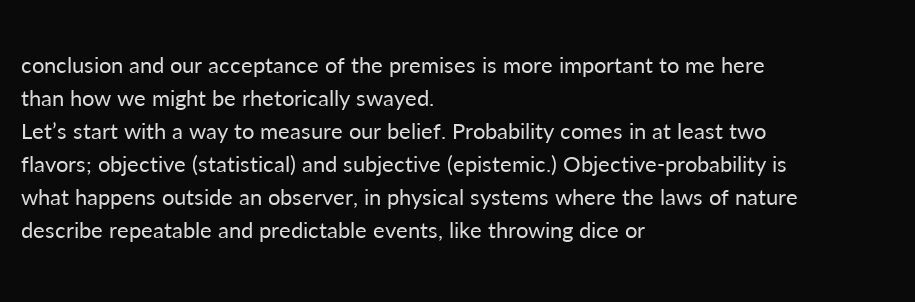conclusion and our acceptance of the premises is more important to me here than how we might be rhetorically swayed.
Let’s start with a way to measure our belief. Probability comes in at least two flavors; objective (statistical) and subjective (epistemic.) Objective-probability is what happens outside an observer, in physical systems where the laws of nature describe repeatable and predictable events, like throwing dice or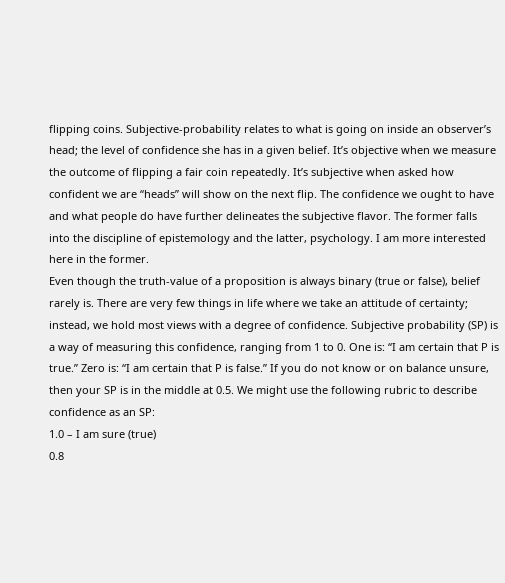flipping coins. Subjective-probability relates to what is going on inside an observer’s head; the level of confidence she has in a given belief. It’s objective when we measure the outcome of flipping a fair coin repeatedly. It’s subjective when asked how confident we are “heads” will show on the next flip. The confidence we ought to have and what people do have further delineates the subjective flavor. The former falls into the discipline of epistemology and the latter, psychology. I am more interested here in the former.
Even though the truth-value of a proposition is always binary (true or false), belief rarely is. There are very few things in life where we take an attitude of certainty; instead, we hold most views with a degree of confidence. Subjective probability (SP) is a way of measuring this confidence, ranging from 1 to 0. One is: “I am certain that P is true.” Zero is: “I am certain that P is false.” If you do not know or on balance unsure, then your SP is in the middle at 0.5. We might use the following rubric to describe confidence as an SP:
1.0 – I am sure (true)
0.8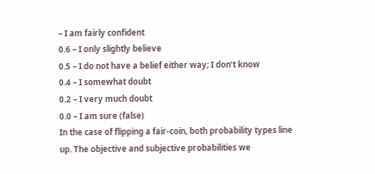– I am fairly confident
0.6 – I only slightly believe
0.5 – I do not have a belief either way; I don’t know
0.4 – I somewhat doubt
0.2 – I very much doubt
0.0 – I am sure (false)
In the case of flipping a fair-coin, both probability types line up. The objective and subjective probabilities we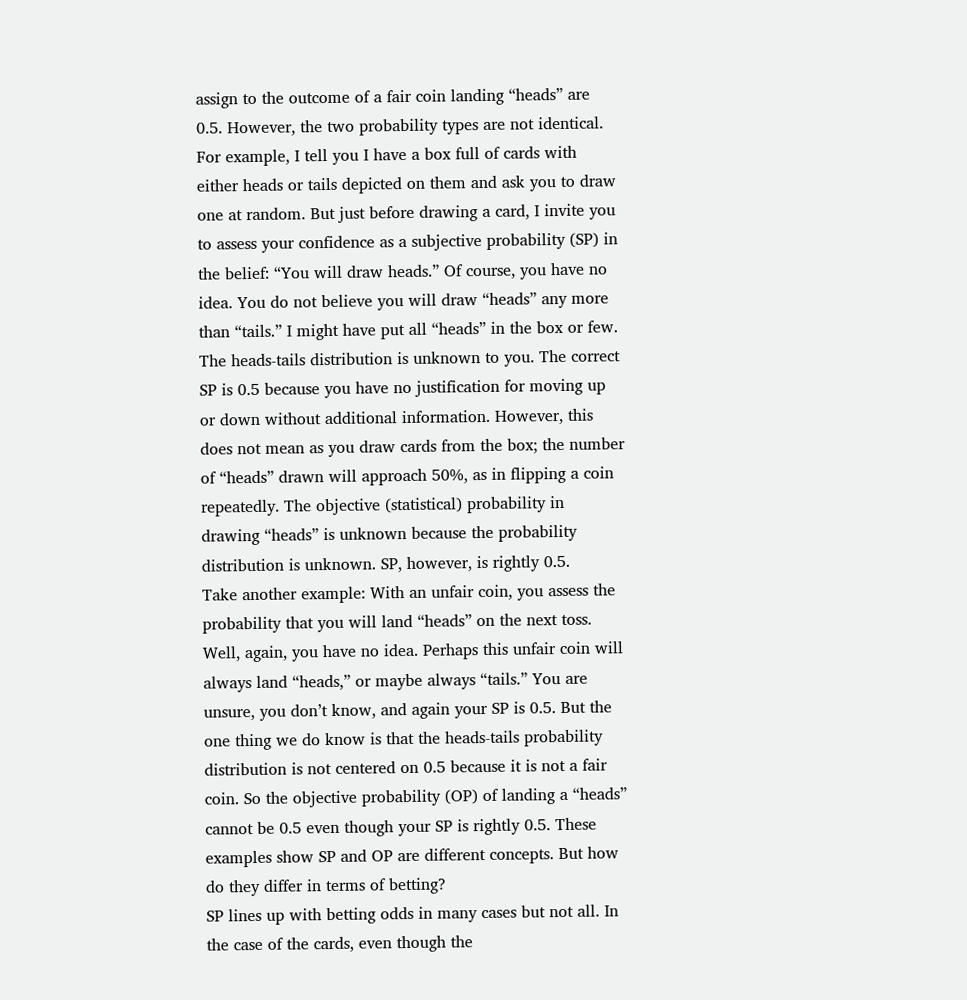assign to the outcome of a fair coin landing “heads” are 0.5. However, the two probability types are not identical. For example, I tell you I have a box full of cards with either heads or tails depicted on them and ask you to draw one at random. But just before drawing a card, I invite you to assess your confidence as a subjective probability (SP) in the belief: “You will draw heads.” Of course, you have no idea. You do not believe you will draw “heads” any more than “tails.” I might have put all “heads” in the box or few. The heads-tails distribution is unknown to you. The correct SP is 0.5 because you have no justification for moving up or down without additional information. However, this does not mean as you draw cards from the box; the number of “heads” drawn will approach 50%, as in flipping a coin repeatedly. The objective (statistical) probability in drawing “heads” is unknown because the probability distribution is unknown. SP, however, is rightly 0.5.
Take another example: With an unfair coin, you assess the probability that you will land “heads” on the next toss. Well, again, you have no idea. Perhaps this unfair coin will always land “heads,” or maybe always “tails.” You are unsure, you don’t know, and again your SP is 0.5. But the one thing we do know is that the heads-tails probability distribution is not centered on 0.5 because it is not a fair coin. So the objective probability (OP) of landing a “heads” cannot be 0.5 even though your SP is rightly 0.5. These examples show SP and OP are different concepts. But how do they differ in terms of betting?
SP lines up with betting odds in many cases but not all. In the case of the cards, even though the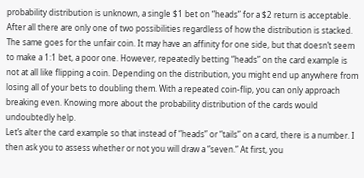probability distribution is unknown, a single $1 bet on “heads” for a $2 return is acceptable. After all there are only one of two possibilities regardless of how the distribution is stacked. The same goes for the unfair coin. It may have an affinity for one side, but that doesn’t seem to make a 1:1 bet, a poor one. However, repeatedly betting “heads” on the card example is not at all like flipping a coin. Depending on the distribution, you might end up anywhere from losing all of your bets to doubling them. With a repeated coin-flip, you can only approach breaking even. Knowing more about the probability distribution of the cards would undoubtedly help.
Let’s alter the card example so that instead of “heads” or “tails” on a card, there is a number. I then ask you to assess whether or not you will draw a “seven.” At first, you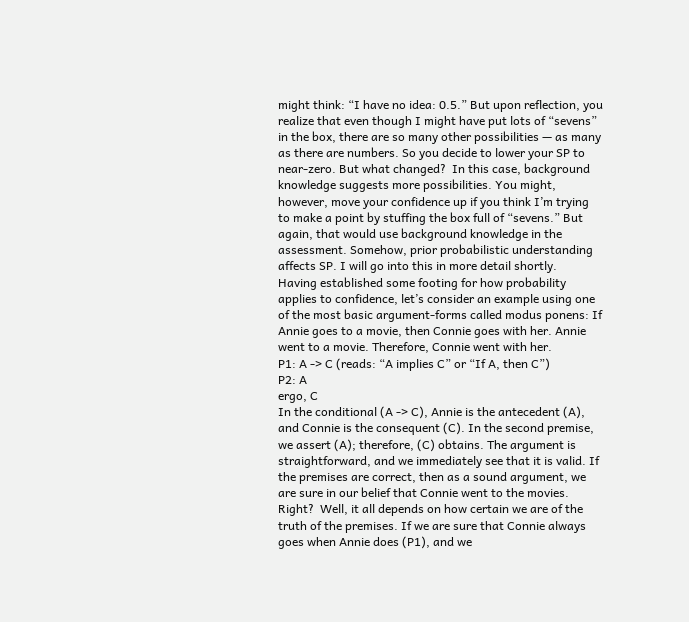might think: “I have no idea: 0.5.” But upon reflection, you realize that even though I might have put lots of “sevens” in the box, there are so many other possibilities — as many as there are numbers. So you decide to lower your SP to near-zero. But what changed?  In this case, background knowledge suggests more possibilities. You might, however, move your confidence up if you think I’m trying to make a point by stuffing the box full of “sevens.” But again, that would use background knowledge in the assessment. Somehow, prior probabilistic understanding affects SP. I will go into this in more detail shortly.
Having established some footing for how probability applies to confidence, let’s consider an example using one of the most basic argument-forms called modus ponens: If Annie goes to a movie, then Connie goes with her. Annie went to a movie. Therefore, Connie went with her.
P1: A -> C (reads: “A implies C” or “If A, then C”)
P2: A
ergo, C
In the conditional (A -> C), Annie is the antecedent (A), and Connie is the consequent (C). In the second premise, we assert (A); therefore, (C) obtains. The argument is straightforward, and we immediately see that it is valid. If the premises are correct, then as a sound argument, we are sure in our belief that Connie went to the movies. Right?  Well, it all depends on how certain we are of the truth of the premises. If we are sure that Connie always goes when Annie does (P1), and we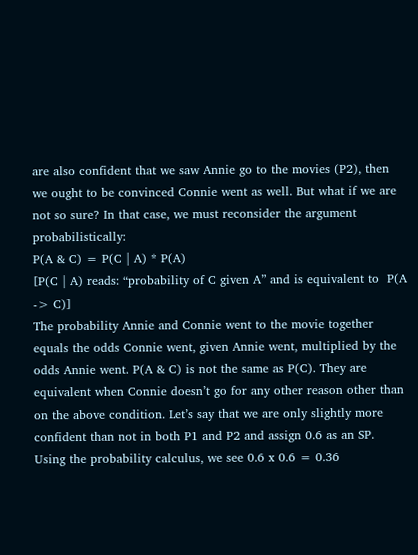are also confident that we saw Annie go to the movies (P2), then we ought to be convinced Connie went as well. But what if we are not so sure? In that case, we must reconsider the argument probabilistically:
P(A & C) = P(C | A) * P(A)
[P(C | A) reads: “probability of C given A” and is equivalent to  P(A -> C)]
The probability Annie and Connie went to the movie together equals the odds Connie went, given Annie went, multiplied by the odds Annie went. P(A & C) is not the same as P(C). They are equivalent when Connie doesn’t go for any other reason other than on the above condition. Let’s say that we are only slightly more confident than not in both P1 and P2 and assign 0.6 as an SP. Using the probability calculus, we see 0.6 x 0.6 = 0.36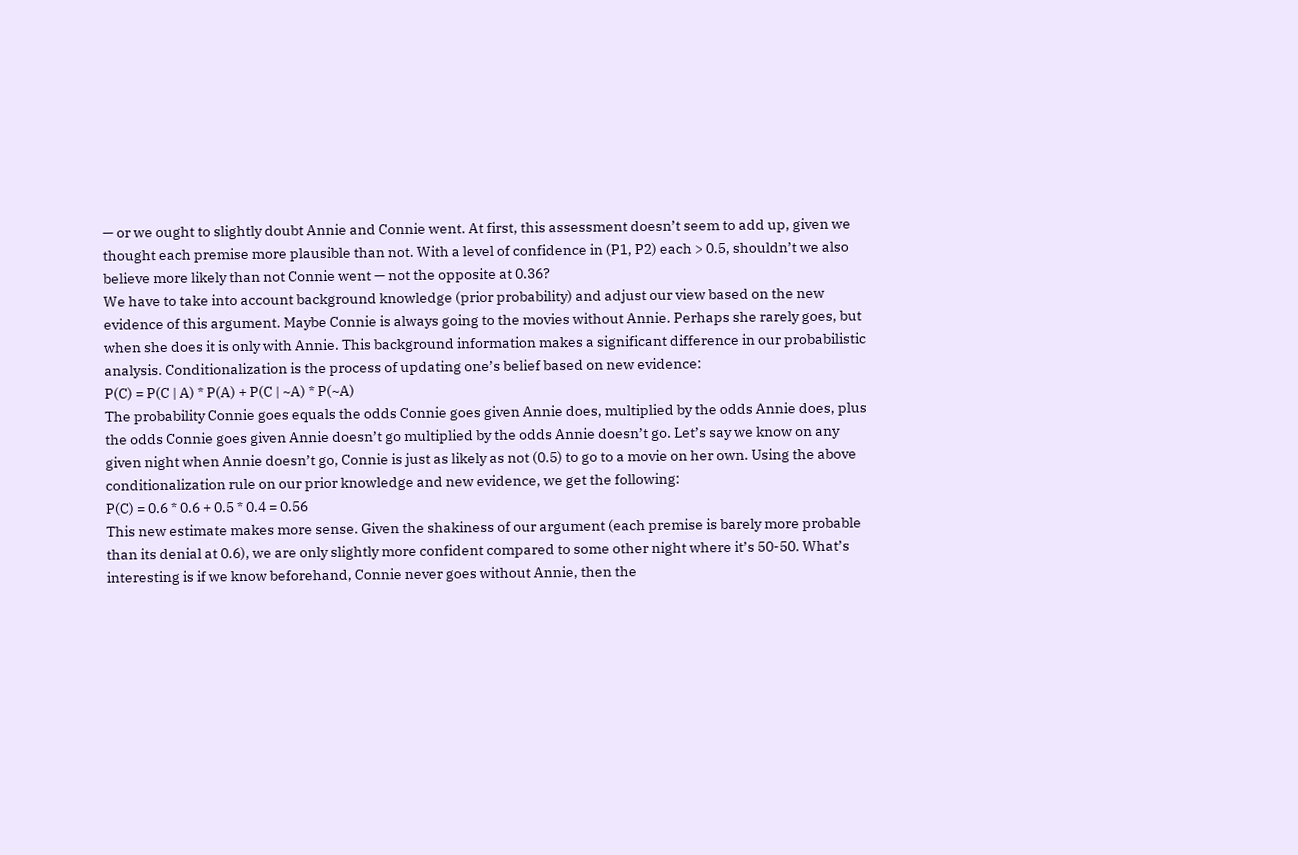— or we ought to slightly doubt Annie and Connie went. At first, this assessment doesn’t seem to add up, given we thought each premise more plausible than not. With a level of confidence in (P1, P2) each > 0.5, shouldn’t we also believe more likely than not Connie went — not the opposite at 0.36?
We have to take into account background knowledge (prior probability) and adjust our view based on the new evidence of this argument. Maybe Connie is always going to the movies without Annie. Perhaps she rarely goes, but when she does it is only with Annie. This background information makes a significant difference in our probabilistic analysis. Conditionalization is the process of updating one’s belief based on new evidence:
P(C) = P(C | A) * P(A) + P(C | ~A) * P(~A)
The probability Connie goes equals the odds Connie goes given Annie does, multiplied by the odds Annie does, plus the odds Connie goes given Annie doesn’t go multiplied by the odds Annie doesn’t go. Let’s say we know on any given night when Annie doesn’t go, Connie is just as likely as not (0.5) to go to a movie on her own. Using the above conditionalization rule on our prior knowledge and new evidence, we get the following:
P(C) = 0.6 * 0.6 + 0.5 * 0.4 = 0.56
This new estimate makes more sense. Given the shakiness of our argument (each premise is barely more probable than its denial at 0.6), we are only slightly more confident compared to some other night where it’s 50-50. What’s interesting is if we know beforehand, Connie never goes without Annie, then the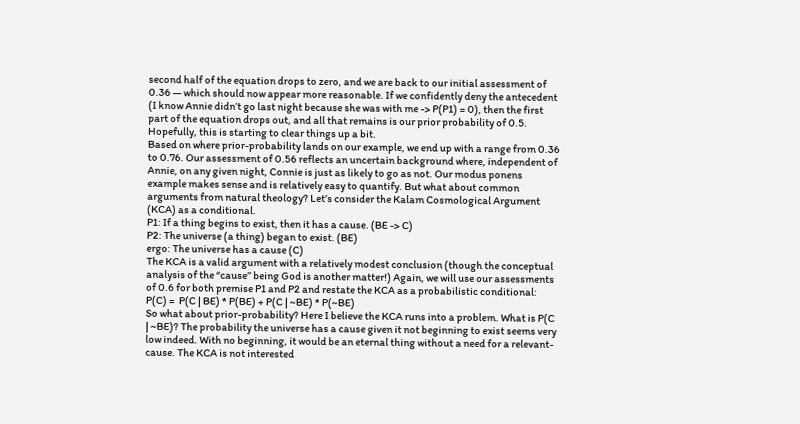second half of the equation drops to zero, and we are back to our initial assessment of 0.36 — which should now appear more reasonable. If we confidently deny the antecedent  (I know Annie didn’t go last night because she was with me -> P(P1) = 0), then the first part of the equation drops out, and all that remains is our prior probability of 0.5. Hopefully, this is starting to clear things up a bit.
Based on where prior-probability lands on our example, we end up with a range from 0.36 to 0.76. Our assessment of 0.56 reflects an uncertain background where, independent of Annie, on any given night, Connie is just as likely to go as not. Our modus ponens example makes sense and is relatively easy to quantify. But what about common arguments from natural theology? Let’s consider the Kalam Cosmological Argument (KCA) as a conditional.
P1: If a thing begins to exist, then it has a cause. (BE -> C)
P2: The universe (a thing) began to exist. (BE)
ergo: The universe has a cause (C)
The KCA is a valid argument with a relatively modest conclusion (though the conceptual analysis of the “cause” being God is another matter!) Again, we will use our assessments of 0.6 for both premise P1 and P2 and restate the KCA as a probabilistic conditional:
P(C) =  P(C | BE) * P(BE) + P(C | ~BE) * P(~BE)
So what about prior-probability? Here I believe the KCA runs into a problem. What is P(C | ~BE)? The probability the universe has a cause given it not beginning to exist seems very low indeed. With no beginning, it would be an eternal thing without a need for a relevant-cause. The KCA is not interested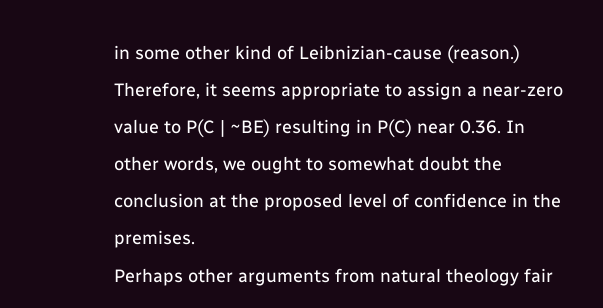in some other kind of Leibnizian-cause (reason.) Therefore, it seems appropriate to assign a near-zero value to P(C | ~BE) resulting in P(C) near 0.36. In other words, we ought to somewhat doubt the conclusion at the proposed level of confidence in the premises.
Perhaps other arguments from natural theology fair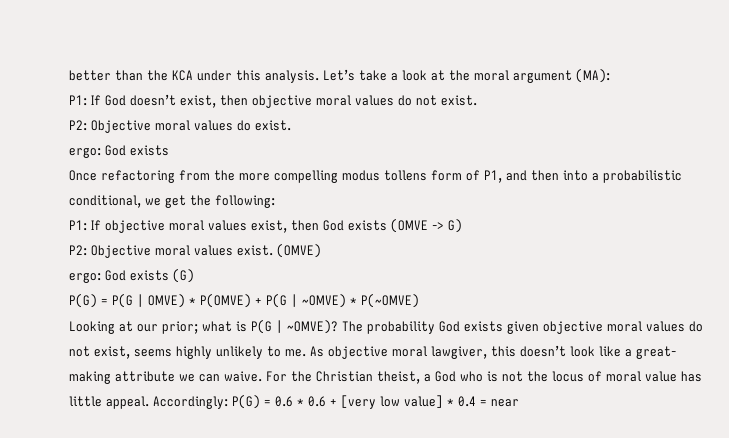better than the KCA under this analysis. Let’s take a look at the moral argument (MA):
P1: If God doesn’t exist, then objective moral values do not exist.
P2: Objective moral values do exist.
ergo: God exists
Once refactoring from the more compelling modus tollens form of P1, and then into a probabilistic conditional, we get the following:
P1: If objective moral values exist, then God exists (OMVE -> G)
P2: Objective moral values exist. (OMVE)
ergo: God exists (G)
P(G) = P(G | OMVE) * P(OMVE) + P(G | ~OMVE) * P(~OMVE)
Looking at our prior; what is P(G | ~OMVE)? The probability God exists given objective moral values do not exist, seems highly unlikely to me. As objective moral lawgiver, this doesn’t look like a great-making attribute we can waive. For the Christian theist, a God who is not the locus of moral value has little appeal. Accordingly: P(G) = 0.6 * 0.6 + [very low value] * 0.4 = near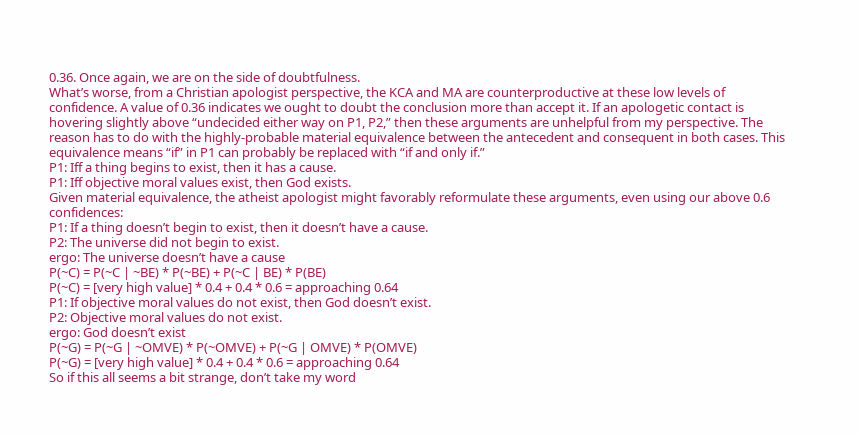0.36. Once again, we are on the side of doubtfulness.
What’s worse, from a Christian apologist perspective, the KCA and MA are counterproductive at these low levels of confidence. A value of 0.36 indicates we ought to doubt the conclusion more than accept it. If an apologetic contact is hovering slightly above “undecided either way on P1, P2,” then these arguments are unhelpful from my perspective. The reason has to do with the highly-probable material equivalence between the antecedent and consequent in both cases. This equivalence means “if” in P1 can probably be replaced with “if and only if.”
P1: Iff a thing begins to exist, then it has a cause.
P1: Iff objective moral values exist, then God exists.
Given material equivalence, the atheist apologist might favorably reformulate these arguments, even using our above 0.6 confidences:
P1: If a thing doesn’t begin to exist, then it doesn’t have a cause.
P2: The universe did not begin to exist.
ergo: The universe doesn’t have a cause
P(~C) = P(~C | ~BE) * P(~BE) + P(~C | BE) * P(BE)
P(~C) = [very high value] * 0.4 + 0.4 * 0.6 = approaching 0.64
P1: If objective moral values do not exist, then God doesn’t exist.
P2: Objective moral values do not exist.
ergo: God doesn’t exist
P(~G) = P(~G | ~OMVE) * P(~OMVE) + P(~G | OMVE) * P(OMVE)
P(~G) = [very high value] * 0.4 + 0.4 * 0.6 = approaching 0.64
So if this all seems a bit strange, don’t take my word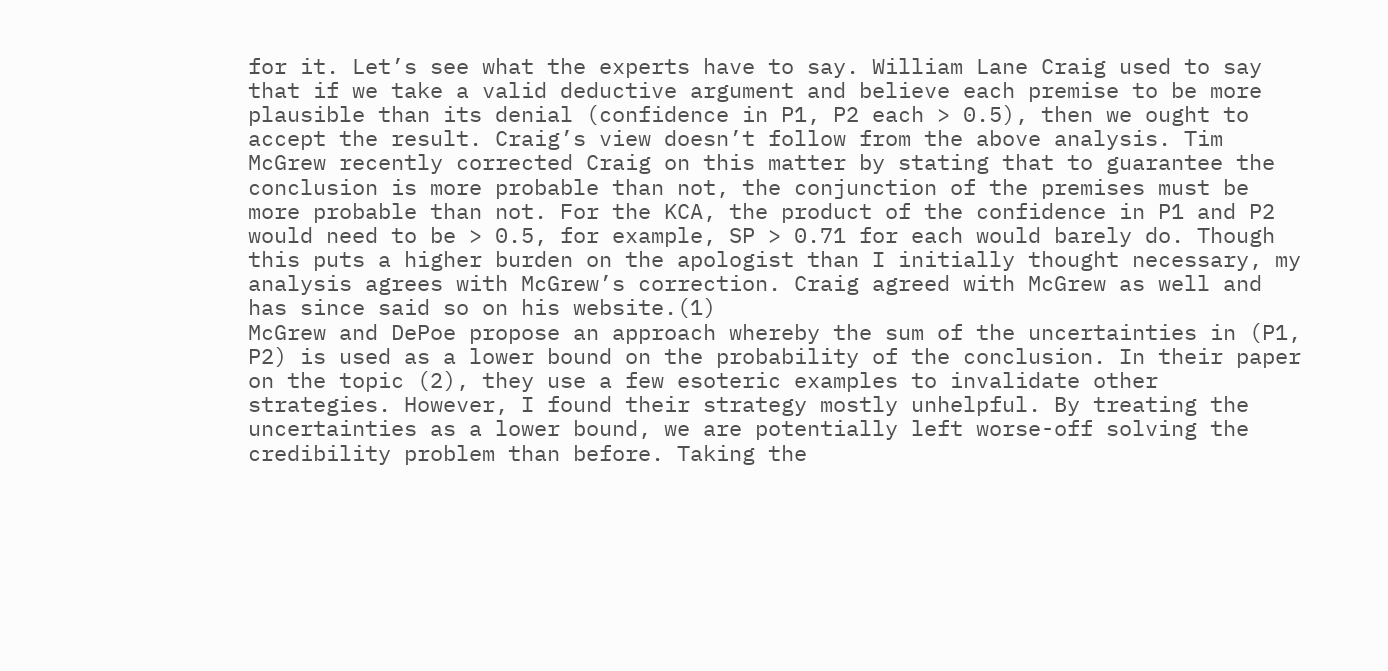for it. Let’s see what the experts have to say. William Lane Craig used to say that if we take a valid deductive argument and believe each premise to be more plausible than its denial (confidence in P1, P2 each > 0.5), then we ought to accept the result. Craig’s view doesn’t follow from the above analysis. Tim McGrew recently corrected Craig on this matter by stating that to guarantee the conclusion is more probable than not, the conjunction of the premises must be more probable than not. For the KCA, the product of the confidence in P1 and P2 would need to be > 0.5, for example, SP > 0.71 for each would barely do. Though this puts a higher burden on the apologist than I initially thought necessary, my analysis agrees with McGrew’s correction. Craig agreed with McGrew as well and has since said so on his website.(1)
McGrew and DePoe propose an approach whereby the sum of the uncertainties in (P1, P2) is used as a lower bound on the probability of the conclusion. In their paper on the topic (2), they use a few esoteric examples to invalidate other strategies. However, I found their strategy mostly unhelpful. By treating the uncertainties as a lower bound, we are potentially left worse-off solving the credibility problem than before. Taking the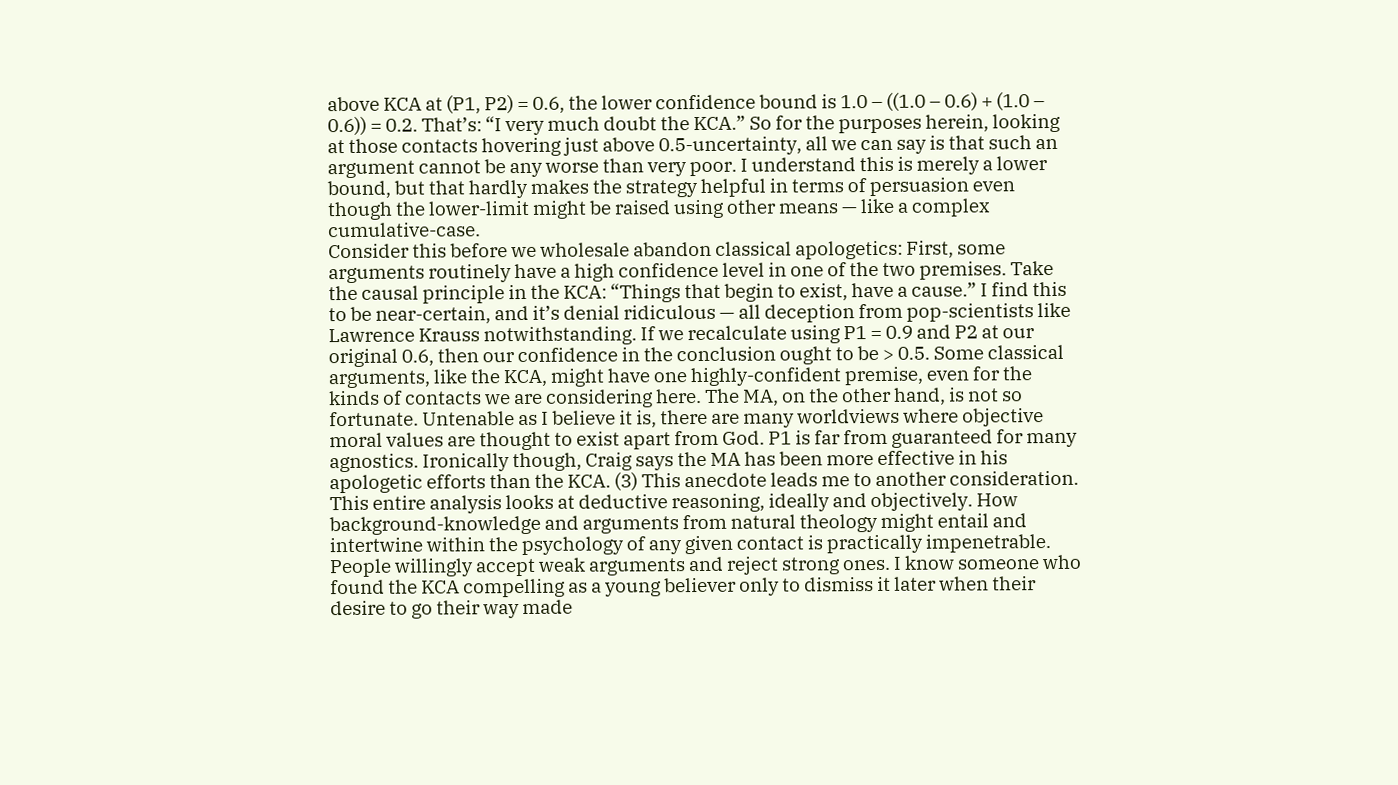above KCA at (P1, P2) = 0.6, the lower confidence bound is 1.0 – ((1.0 – 0.6) + (1.0 – 0.6)) = 0.2. That’s: “I very much doubt the KCA.” So for the purposes herein, looking at those contacts hovering just above 0.5-uncertainty, all we can say is that such an argument cannot be any worse than very poor. I understand this is merely a lower bound, but that hardly makes the strategy helpful in terms of persuasion even though the lower-limit might be raised using other means — like a complex cumulative-case.
Consider this before we wholesale abandon classical apologetics: First, some arguments routinely have a high confidence level in one of the two premises. Take the causal principle in the KCA: “Things that begin to exist, have a cause.” I find this to be near-certain, and it’s denial ridiculous — all deception from pop-scientists like Lawrence Krauss notwithstanding. If we recalculate using P1 = 0.9 and P2 at our original 0.6, then our confidence in the conclusion ought to be > 0.5. Some classical arguments, like the KCA, might have one highly-confident premise, even for the kinds of contacts we are considering here. The MA, on the other hand, is not so fortunate. Untenable as I believe it is, there are many worldviews where objective moral values are thought to exist apart from God. P1 is far from guaranteed for many agnostics. Ironically though, Craig says the MA has been more effective in his apologetic efforts than the KCA. (3) This anecdote leads me to another consideration.
This entire analysis looks at deductive reasoning, ideally and objectively. How background-knowledge and arguments from natural theology might entail and intertwine within the psychology of any given contact is practically impenetrable. People willingly accept weak arguments and reject strong ones. I know someone who found the KCA compelling as a young believer only to dismiss it later when their desire to go their way made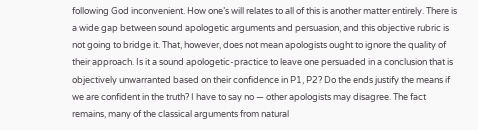following God inconvenient. How one’s will relates to all of this is another matter entirely. There is a wide gap between sound apologetic arguments and persuasion, and this objective rubric is not going to bridge it. That, however, does not mean apologists ought to ignore the quality of their approach. Is it a sound apologetic-practice to leave one persuaded in a conclusion that is objectively unwarranted based on their confidence in P1, P2? Do the ends justify the means if we are confident in the truth? I have to say no — other apologists may disagree. The fact remains, many of the classical arguments from natural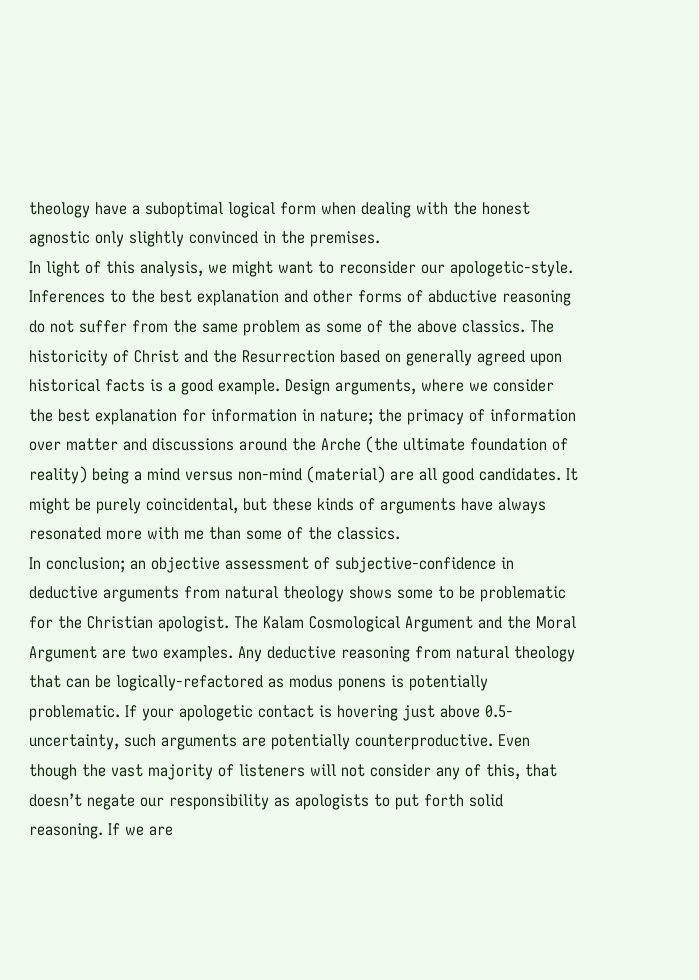theology have a suboptimal logical form when dealing with the honest agnostic only slightly convinced in the premises.
In light of this analysis, we might want to reconsider our apologetic-style. Inferences to the best explanation and other forms of abductive reasoning do not suffer from the same problem as some of the above classics. The historicity of Christ and the Resurrection based on generally agreed upon historical facts is a good example. Design arguments, where we consider the best explanation for information in nature; the primacy of information over matter and discussions around the Arche (the ultimate foundation of reality) being a mind versus non-mind (material) are all good candidates. It might be purely coincidental, but these kinds of arguments have always resonated more with me than some of the classics.
In conclusion; an objective assessment of subjective-confidence in deductive arguments from natural theology shows some to be problematic for the Christian apologist. The Kalam Cosmological Argument and the Moral Argument are two examples. Any deductive reasoning from natural theology that can be logically-refactored as modus ponens is potentially problematic. If your apologetic contact is hovering just above 0.5-uncertainty, such arguments are potentially counterproductive. Even though the vast majority of listeners will not consider any of this, that doesn’t negate our responsibility as apologists to put forth solid reasoning. If we are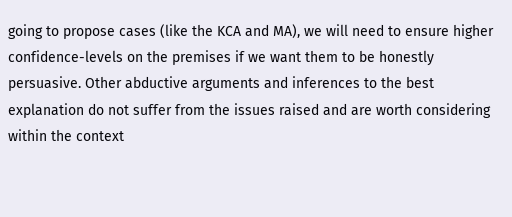going to propose cases (like the KCA and MA), we will need to ensure higher confidence-levels on the premises if we want them to be honestly persuasive. Other abductive arguments and inferences to the best explanation do not suffer from the issues raised and are worth considering within the context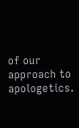of our approach to apologetics.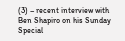(3) – recent interview with Ben Shapiro on his Sunday Special